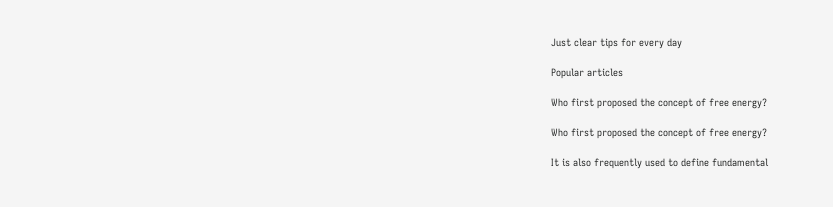Just clear tips for every day

Popular articles

Who first proposed the concept of free energy?

Who first proposed the concept of free energy?

It is also frequently used to define fundamental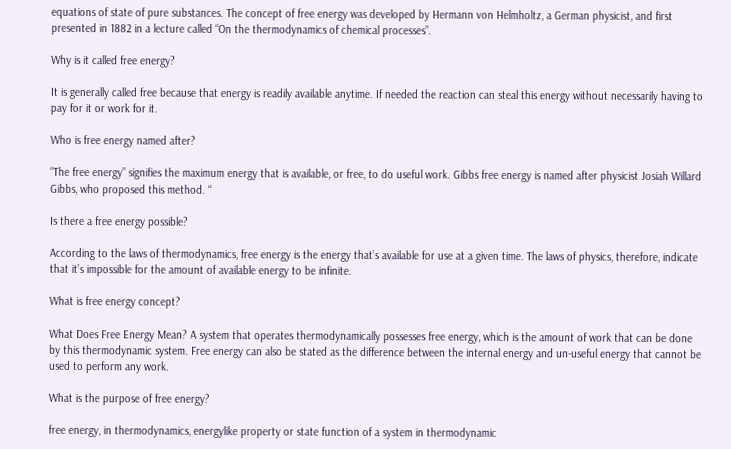equations of state of pure substances. The concept of free energy was developed by Hermann von Helmholtz, a German physicist, and first presented in 1882 in a lecture called “On the thermodynamics of chemical processes”.

Why is it called free energy?

It is generally called free because that energy is readily available anytime. If needed the reaction can steal this energy without necessarily having to pay for it or work for it.

Who is free energy named after?

“The free energy” signifies the maximum energy that is available, or free, to do useful work. Gibbs free energy is named after physicist Josiah Willard Gibbs, who proposed this method. “

Is there a free energy possible?

According to the laws of thermodynamics, free energy is the energy that’s available for use at a given time. The laws of physics, therefore, indicate that it’s impossible for the amount of available energy to be infinite.

What is free energy concept?

What Does Free Energy Mean? A system that operates thermodynamically possesses free energy, which is the amount of work that can be done by this thermodynamic system. Free energy can also be stated as the difference between the internal energy and un-useful energy that cannot be used to perform any work.

What is the purpose of free energy?

free energy, in thermodynamics, energylike property or state function of a system in thermodynamic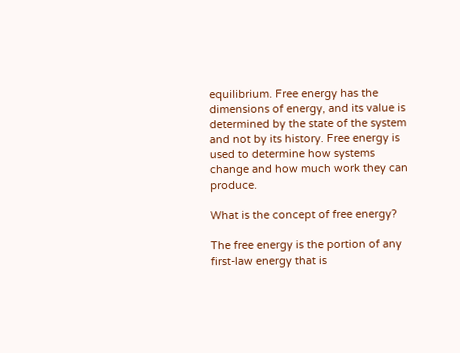equilibrium. Free energy has the dimensions of energy, and its value is determined by the state of the system and not by its history. Free energy is used to determine how systems change and how much work they can produce.

What is the concept of free energy?

The free energy is the portion of any first-law energy that is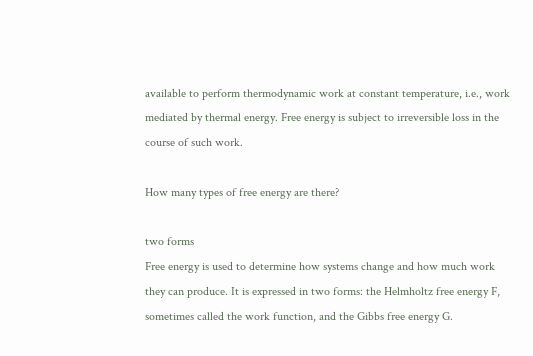available to perform thermodynamic work at constant temperature, i.e., work mediated by thermal energy. Free energy is subject to irreversible loss in the course of such work.

How many types of free energy are there?

two forms
Free energy is used to determine how systems change and how much work they can produce. It is expressed in two forms: the Helmholtz free energy F, sometimes called the work function, and the Gibbs free energy G.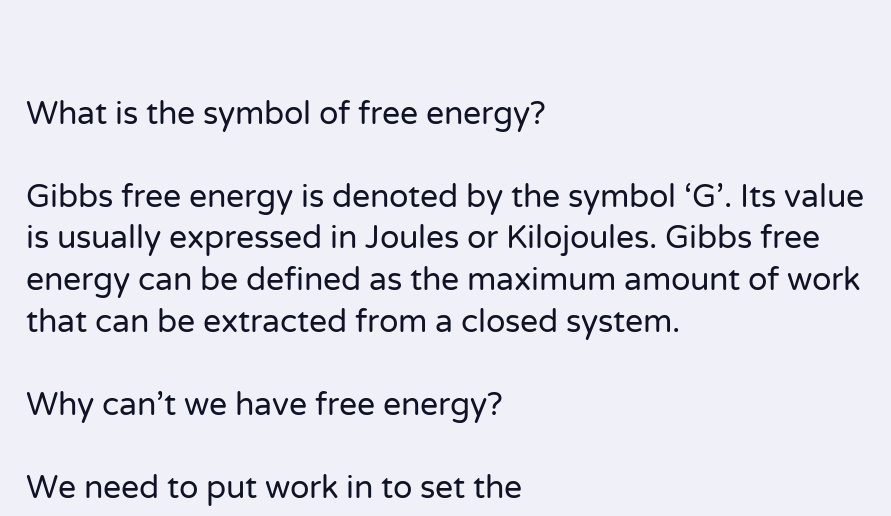What is the symbol of free energy?

Gibbs free energy is denoted by the symbol ‘G’. Its value is usually expressed in Joules or Kilojoules. Gibbs free energy can be defined as the maximum amount of work that can be extracted from a closed system.

Why can’t we have free energy?

We need to put work in to set the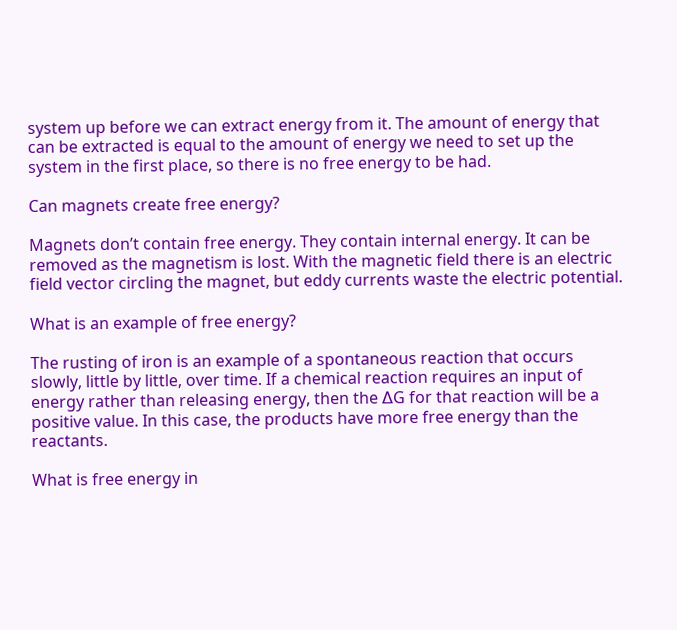system up before we can extract energy from it. The amount of energy that can be extracted is equal to the amount of energy we need to set up the system in the first place, so there is no free energy to be had.

Can magnets create free energy?

Magnets don’t contain free energy. They contain internal energy. It can be removed as the magnetism is lost. With the magnetic field there is an electric field vector circling the magnet, but eddy currents waste the electric potential.

What is an example of free energy?

The rusting of iron is an example of a spontaneous reaction that occurs slowly, little by little, over time. If a chemical reaction requires an input of energy rather than releasing energy, then the ∆G for that reaction will be a positive value. In this case, the products have more free energy than the reactants.

What is free energy in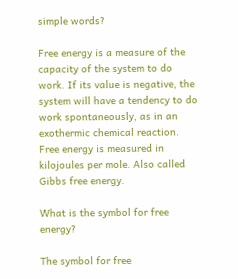simple words?

Free energy is a measure of the capacity of the system to do work. If its value is negative, the system will have a tendency to do work spontaneously, as in an exothermic chemical reaction. Free energy is measured in kilojoules per mole. Also called Gibbs free energy.

What is the symbol for free energy?

The symbol for free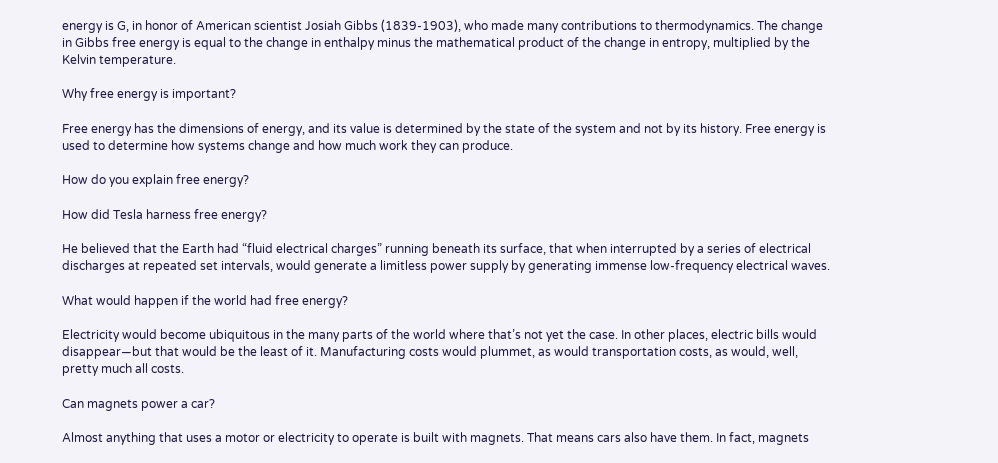energy is G, in honor of American scientist Josiah Gibbs (1839-1903), who made many contributions to thermodynamics. The change in Gibbs free energy is equal to the change in enthalpy minus the mathematical product of the change in entropy, multiplied by the Kelvin temperature.

Why free energy is important?

Free energy has the dimensions of energy, and its value is determined by the state of the system and not by its history. Free energy is used to determine how systems change and how much work they can produce.

How do you explain free energy?

How did Tesla harness free energy?

He believed that the Earth had “fluid electrical charges” running beneath its surface, that when interrupted by a series of electrical discharges at repeated set intervals, would generate a limitless power supply by generating immense low-frequency electrical waves.

What would happen if the world had free energy?

Electricity would become ubiquitous in the many parts of the world where that’s not yet the case. In other places, electric bills would disappear—but that would be the least of it. Manufacturing costs would plummet, as would transportation costs, as would, well, pretty much all costs.

Can magnets power a car?

Almost anything that uses a motor or electricity to operate is built with magnets. That means cars also have them. In fact, magnets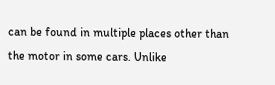can be found in multiple places other than the motor in some cars. Unlike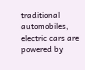traditional automobiles, electric cars are powered by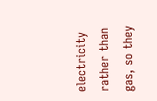electricity rather than gas, so they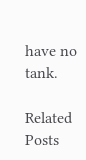have no tank.

Related Posts